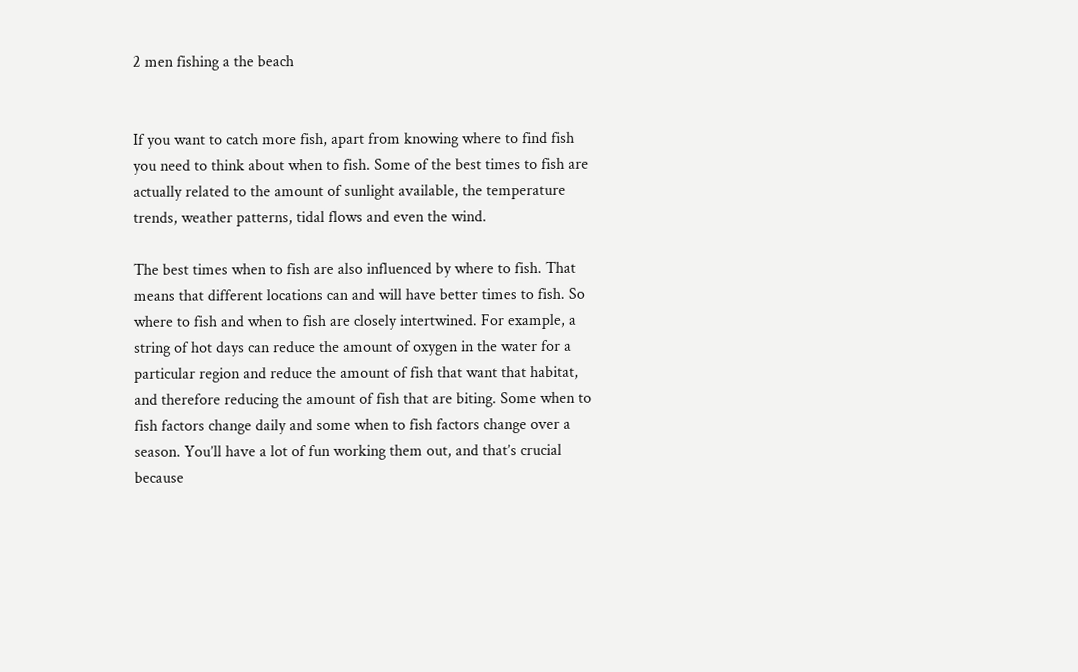2 men fishing a the beach


If you want to catch more fish, apart from knowing where to find fish you need to think about when to fish. Some of the best times to fish are actually related to the amount of sunlight available, the temperature trends, weather patterns, tidal flows and even the wind.

The best times when to fish are also influenced by where to fish. That means that different locations can and will have better times to fish. So where to fish and when to fish are closely intertwined. For example, a string of hot days can reduce the amount of oxygen in the water for a particular region and reduce the amount of fish that want that habitat, and therefore reducing the amount of fish that are biting. Some when to fish factors change daily and some when to fish factors change over a season. You’ll have a lot of fun working them out, and that’s crucial because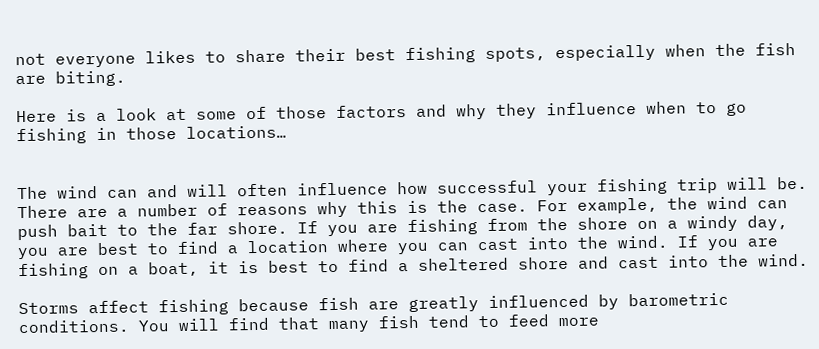not everyone likes to share their best fishing spots, especially when the fish are biting.

Here is a look at some of those factors and why they influence when to go fishing in those locations…


The wind can and will often influence how successful your fishing trip will be. There are a number of reasons why this is the case. For example, the wind can push bait to the far shore. If you are fishing from the shore on a windy day, you are best to find a location where you can cast into the wind. If you are fishing on a boat, it is best to find a sheltered shore and cast into the wind.

Storms affect fishing because fish are greatly influenced by barometric conditions. You will find that many fish tend to feed more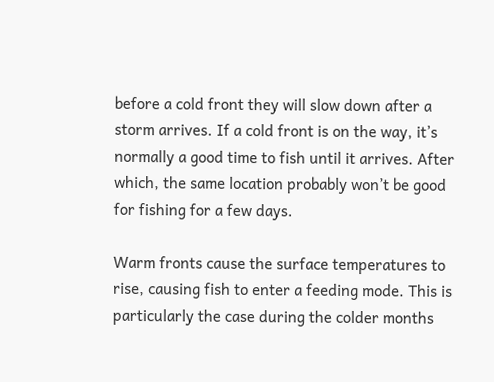before a cold front they will slow down after a storm arrives. If a cold front is on the way, it’s normally a good time to fish until it arrives. After which, the same location probably won’t be good for fishing for a few days.

Warm fronts cause the surface temperatures to rise, causing fish to enter a feeding mode. This is particularly the case during the colder months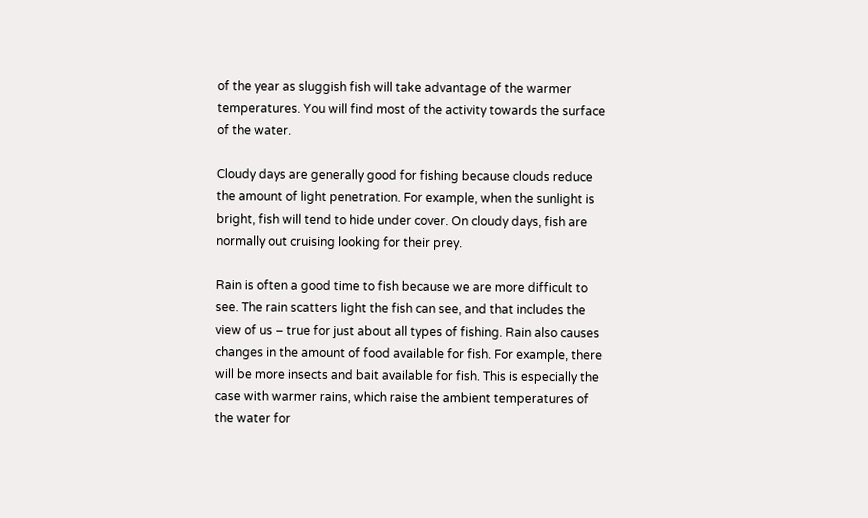of the year as sluggish fish will take advantage of the warmer temperatures. You will find most of the activity towards the surface of the water.

Cloudy days are generally good for fishing because clouds reduce the amount of light penetration. For example, when the sunlight is bright, fish will tend to hide under cover. On cloudy days, fish are normally out cruising looking for their prey.

Rain is often a good time to fish because we are more difficult to see. The rain scatters light the fish can see, and that includes the view of us – true for just about all types of fishing. Rain also causes changes in the amount of food available for fish. For example, there will be more insects and bait available for fish. This is especially the case with warmer rains, which raise the ambient temperatures of the water for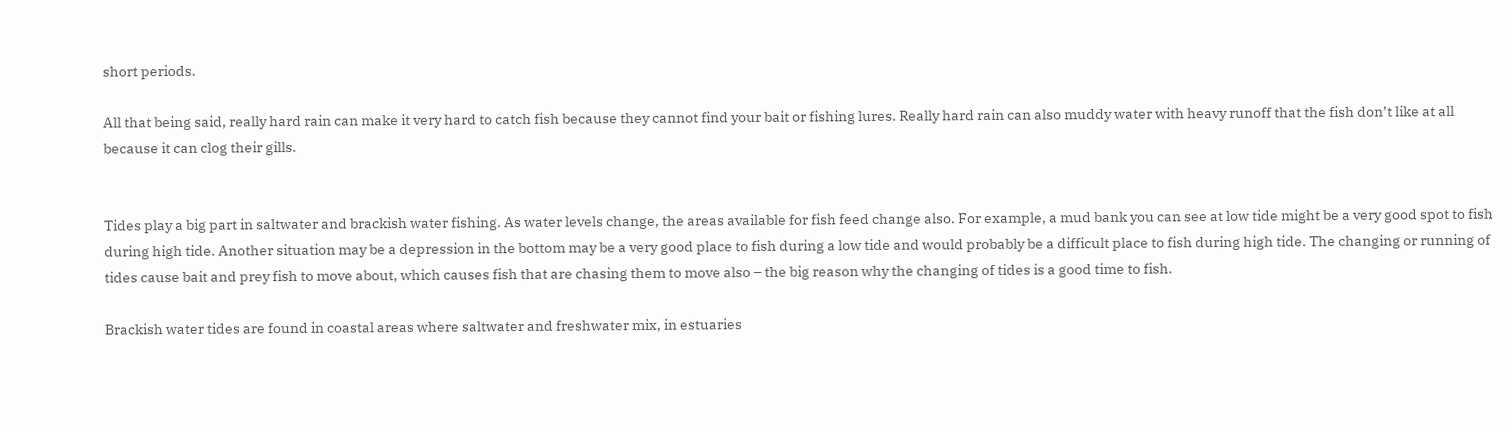short periods.

All that being said, really hard rain can make it very hard to catch fish because they cannot find your bait or fishing lures. Really hard rain can also muddy water with heavy runoff that the fish don’t like at all because it can clog their gills.


Tides play a big part in saltwater and brackish water fishing. As water levels change, the areas available for fish feed change also. For example, a mud bank you can see at low tide might be a very good spot to fish during high tide. Another situation may be a depression in the bottom may be a very good place to fish during a low tide and would probably be a difficult place to fish during high tide. The changing or running of tides cause bait and prey fish to move about, which causes fish that are chasing them to move also – the big reason why the changing of tides is a good time to fish.

Brackish water tides are found in coastal areas where saltwater and freshwater mix, in estuaries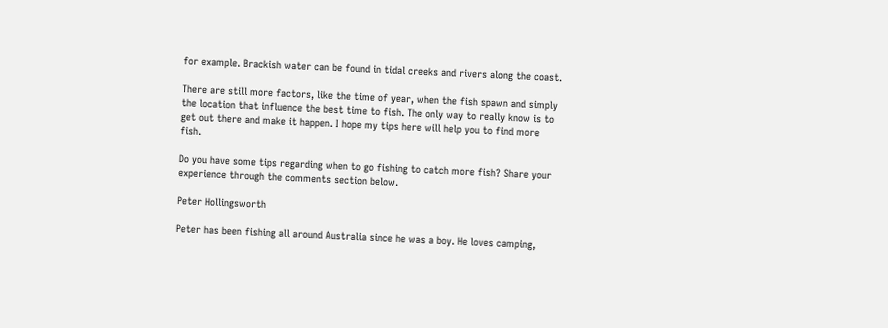for example. Brackish water can be found in tidal creeks and rivers along the coast.

There are still more factors, like the time of year, when the fish spawn and simply the location that influence the best time to fish. The only way to really know is to get out there and make it happen. I hope my tips here will help you to find more fish.

Do you have some tips regarding when to go fishing to catch more fish? Share your experience through the comments section below.

Peter Hollingsworth

Peter has been fishing all around Australia since he was a boy. He loves camping,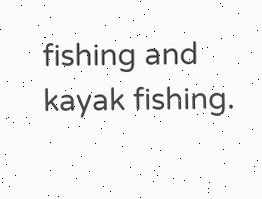fishing and kayak fishing.